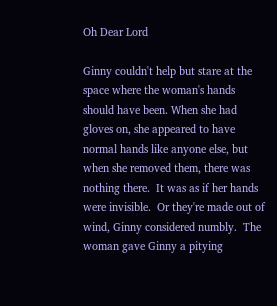Oh Dear Lord

Ginny couldn't help but stare at the space where the woman's hands should have been. When she had gloves on, she appeared to have normal hands like anyone else, but when she removed them, there was nothing there.  It was as if her hands were invisible.  Or they're made out of wind, Ginny considered numbly.  The woman gave Ginny a pitying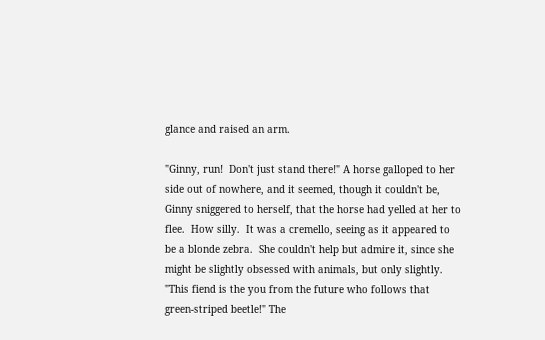glance and raised an arm.

"Ginny, run!  Don't just stand there!" A horse galloped to her side out of nowhere, and it seemed, though it couldn't be, Ginny sniggered to herself, that the horse had yelled at her to flee.  How silly.  It was a cremello, seeing as it appeared to be a blonde zebra.  She couldn't help but admire it, since she might be slightly obsessed with animals, but only slightly.  "This fiend is the you from the future who follows that green-striped beetle!" The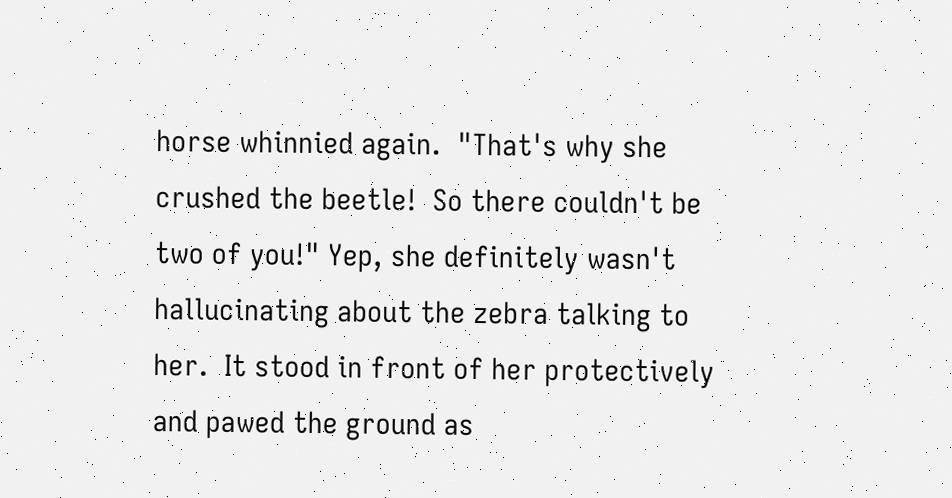horse whinnied again.  "That's why she crushed the beetle!  So there couldn't be two of you!" Yep, she definitely wasn't hallucinating about the zebra talking to her.  It stood in front of her protectively and pawed the ground as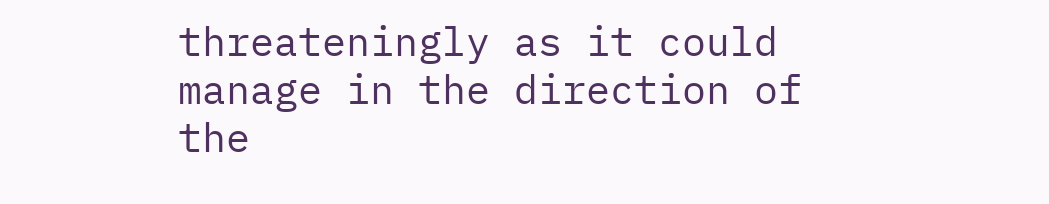threateningly as it could manage in the direction of the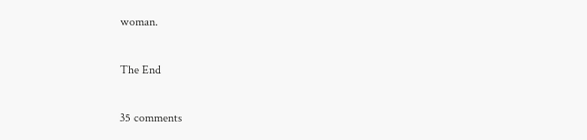woman.

The End

35 comments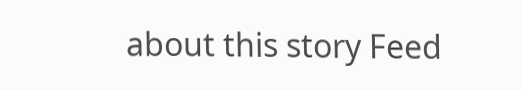about this story Feed